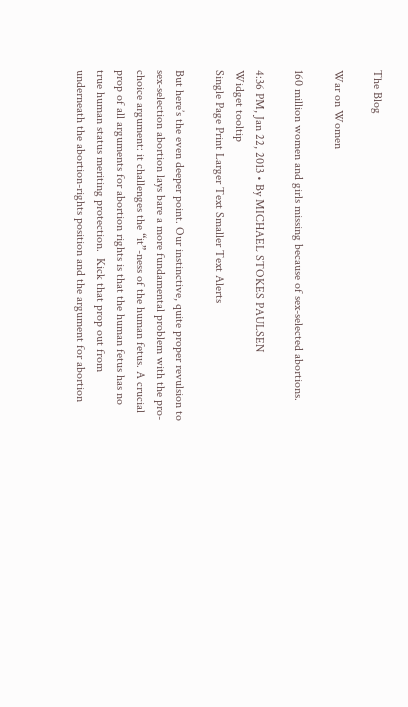The Blog

War on Women

160 million women and girls missing because of sex-selected abortions.

4:36 PM, Jan 22, 2013 • By MICHAEL STOKES PAULSEN
Widget tooltip
Single Page Print Larger Text Smaller Text Alerts

But here’s the even deeper point. Our instinctive, quite proper revulsion to sex-selection abortion lays bare a more fundamental problem with the pro-choice argument: it challenges the “it”-ness of the human fetus. A crucial prop of all arguments for abortion rights is that the human fetus has no true human status meriting protection.  Kick that prop out from underneath the abortion-rights position and the argument for abortion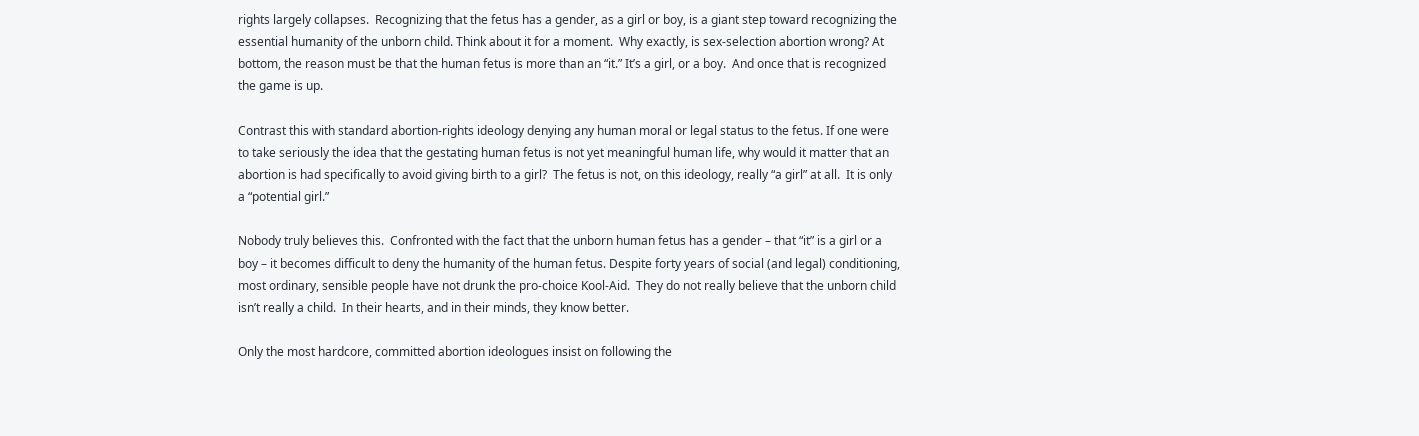rights largely collapses.  Recognizing that the fetus has a gender, as a girl or boy, is a giant step toward recognizing the essential humanity of the unborn child. Think about it for a moment.  Why exactly, is sex-selection abortion wrong? At bottom, the reason must be that the human fetus is more than an “it.” It’s a girl, or a boy.  And once that is recognized the game is up.

Contrast this with standard abortion-rights ideology denying any human moral or legal status to the fetus. If one were to take seriously the idea that the gestating human fetus is not yet meaningful human life, why would it matter that an abortion is had specifically to avoid giving birth to a girl?  The fetus is not, on this ideology, really “a girl” at all.  It is only a “potential girl.”

Nobody truly believes this.  Confronted with the fact that the unborn human fetus has a gender – that “it” is a girl or a boy – it becomes difficult to deny the humanity of the human fetus. Despite forty years of social (and legal) conditioning, most ordinary, sensible people have not drunk the pro-choice Kool-Aid.  They do not really believe that the unborn child isn’t really a child.  In their hearts, and in their minds, they know better.

Only the most hardcore, committed abortion ideologues insist on following the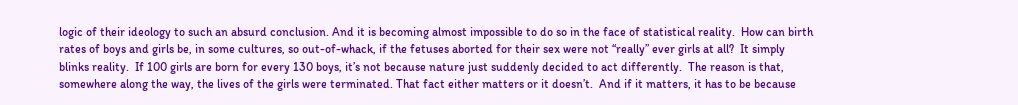logic of their ideology to such an absurd conclusion. And it is becoming almost impossible to do so in the face of statistical reality.  How can birth rates of boys and girls be, in some cultures, so out-of-whack, if the fetuses aborted for their sex were not “really” ever girls at all?  It simply blinks reality.  If 100 girls are born for every 130 boys, it’s not because nature just suddenly decided to act differently.  The reason is that, somewhere along the way, the lives of the girls were terminated. That fact either matters or it doesn’t.  And if it matters, it has to be because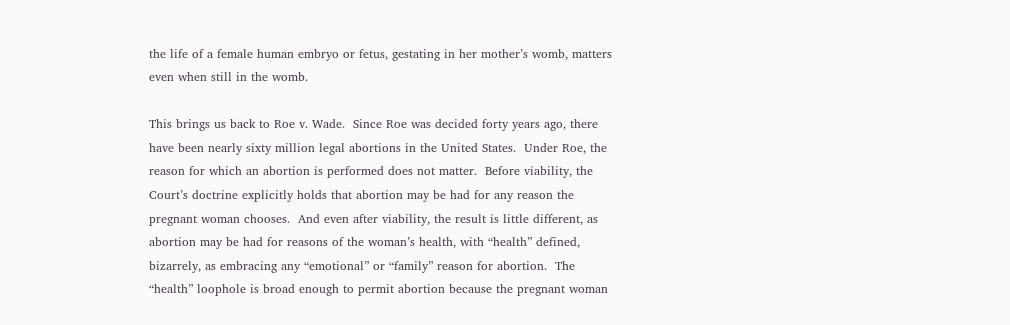the life of a female human embryo or fetus, gestating in her mother’s womb, matters even when still in the womb.

This brings us back to Roe v. Wade.  Since Roe was decided forty years ago, there have been nearly sixty million legal abortions in the United States.  Under Roe, the reason for which an abortion is performed does not matter.  Before viability, the Court’s doctrine explicitly holds that abortion may be had for any reason the pregnant woman chooses.  And even after viability, the result is little different, as abortion may be had for reasons of the woman’s health, with “health” defined, bizarrely, as embracing any “emotional” or “family” reason for abortion.  The “health” loophole is broad enough to permit abortion because the pregnant woman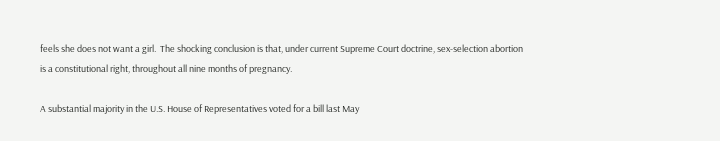feels she does not want a girl.  The shocking conclusion is that, under current Supreme Court doctrine, sex-selection abortion is a constitutional right, throughout all nine months of pregnancy.

A substantial majority in the U.S. House of Representatives voted for a bill last May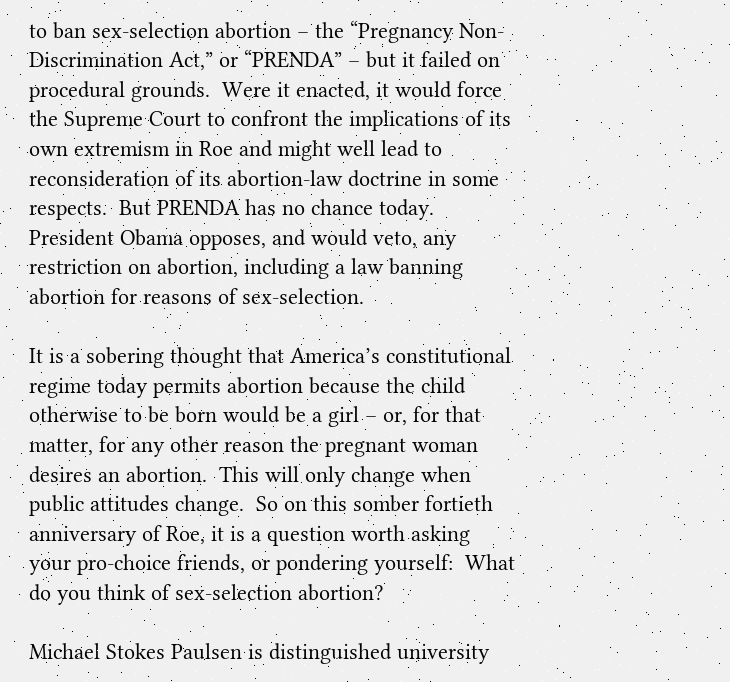to ban sex-selection abortion – the “Pregnancy Non-Discrimination Act,” or “PRENDA” – but it failed on procedural grounds.  Were it enacted, it would force the Supreme Court to confront the implications of its own extremism in Roe and might well lead to reconsideration of its abortion-law doctrine in some respects.  But PRENDA has no chance today.  President Obama opposes, and would veto, any restriction on abortion, including a law banning abortion for reasons of sex-selection.

It is a sobering thought that America’s constitutional regime today permits abortion because the child otherwise to be born would be a girl – or, for that matter, for any other reason the pregnant woman desires an abortion.  This will only change when public attitudes change.  So on this somber fortieth anniversary of Roe, it is a question worth asking your pro-choice friends, or pondering yourself:  What do you think of sex-selection abortion?

Michael Stokes Paulsen is distinguished university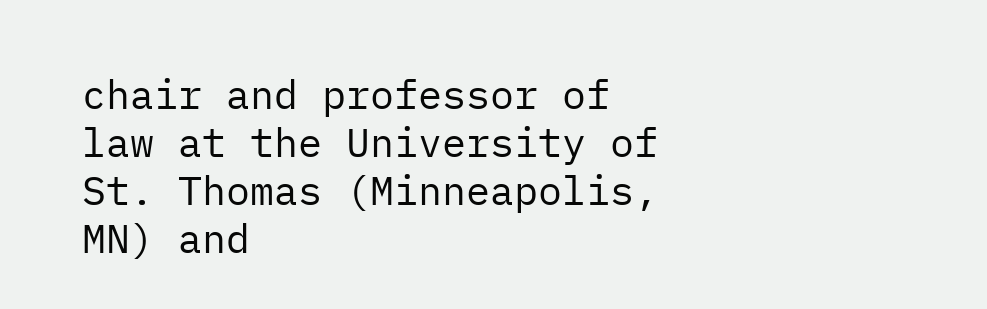chair and professor of law at the University of St. Thomas (Minneapolis, MN) and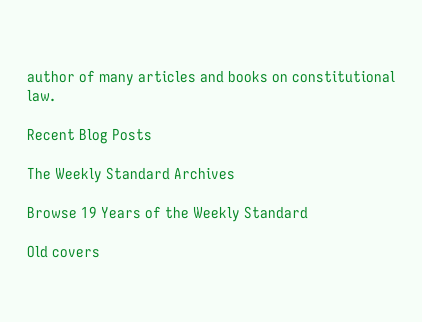author of many articles and books on constitutional law.

Recent Blog Posts

The Weekly Standard Archives

Browse 19 Years of the Weekly Standard

Old covers